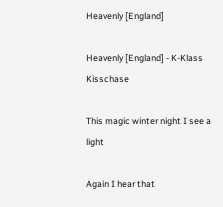Heavenly [England]

Heavenly [England] - K-Klass Kisschase

This magic winter night I see a light

Again I hear that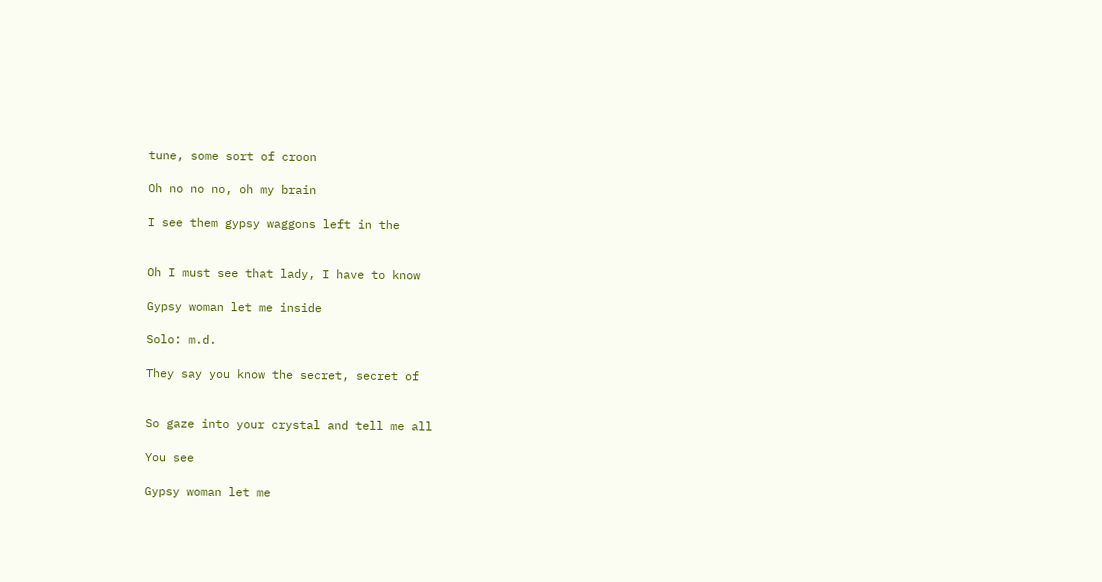tune, some sort of croon

Oh no no no, oh my brain

I see them gypsy waggons left in the


Oh I must see that lady, I have to know

Gypsy woman let me inside

Solo: m.d.

They say you know the secret, secret of


So gaze into your crystal and tell me all

You see

Gypsy woman let me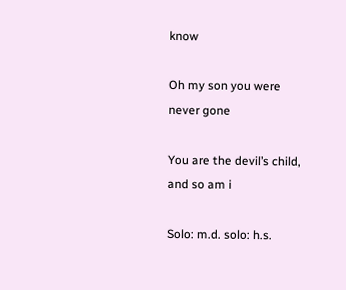know

Oh my son you were never gone

You are the devil’s child, and so am i

Solo: m.d. solo: h.s.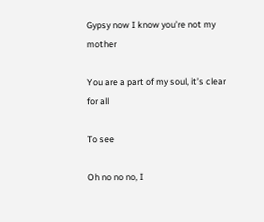Gypsy now I know you’re not my mother

You are a part of my soul, it’s clear for all

To see

Oh no no no, I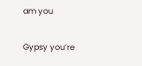am you

Gypsy you’re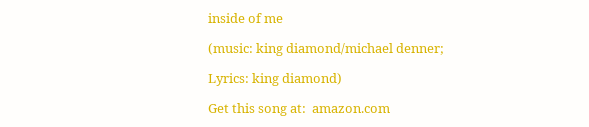inside of me

(music: king diamond/michael denner;

Lyrics: king diamond)

Get this song at:  amazon.com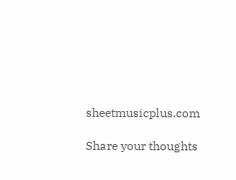sheetmusicplus.com

Share your thoughts